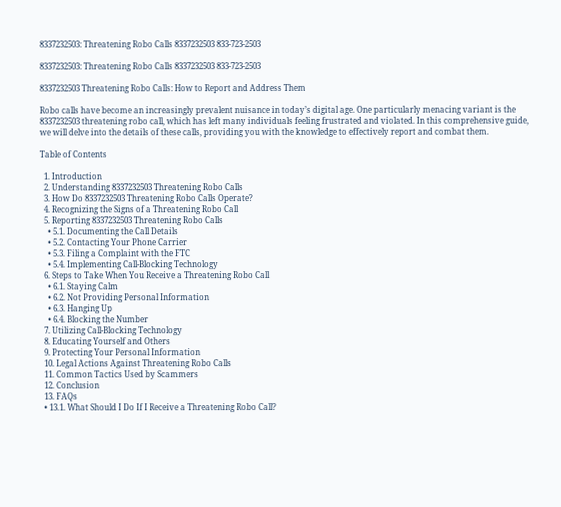8337232503: Threatening Robo Calls 8337232503 833-723-2503

8337232503: Threatening Robo Calls 8337232503 833-723-2503

8337232503 Threatening Robo Calls: How to Report and Address Them

Robo calls have become an increasingly prevalent nuisance in today’s digital age. One particularly menacing variant is the 8337232503 threatening robo call, which has left many individuals feeling frustrated and violated. In this comprehensive guide, we will delve into the details of these calls, providing you with the knowledge to effectively report and combat them.

Table of Contents

  1. Introduction
  2. Understanding 8337232503 Threatening Robo Calls
  3. How Do 8337232503 Threatening Robo Calls Operate?
  4. Recognizing the Signs of a Threatening Robo Call
  5. Reporting 8337232503 Threatening Robo Calls
    • 5.1. Documenting the Call Details
    • 5.2. Contacting Your Phone Carrier
    • 5.3. Filing a Complaint with the FTC
    • 5.4. Implementing Call-Blocking Technology
  6. Steps to Take When You Receive a Threatening Robo Call
    • 6.1. Staying Calm
    • 6.2. Not Providing Personal Information
    • 6.3. Hanging Up
    • 6.4. Blocking the Number
  7. Utilizing Call-Blocking Technology
  8. Educating Yourself and Others
  9. Protecting Your Personal Information
  10. Legal Actions Against Threatening Robo Calls
  11. Common Tactics Used by Scammers
  12. Conclusion
  13. FAQs
  • 13.1. What Should I Do If I Receive a Threatening Robo Call?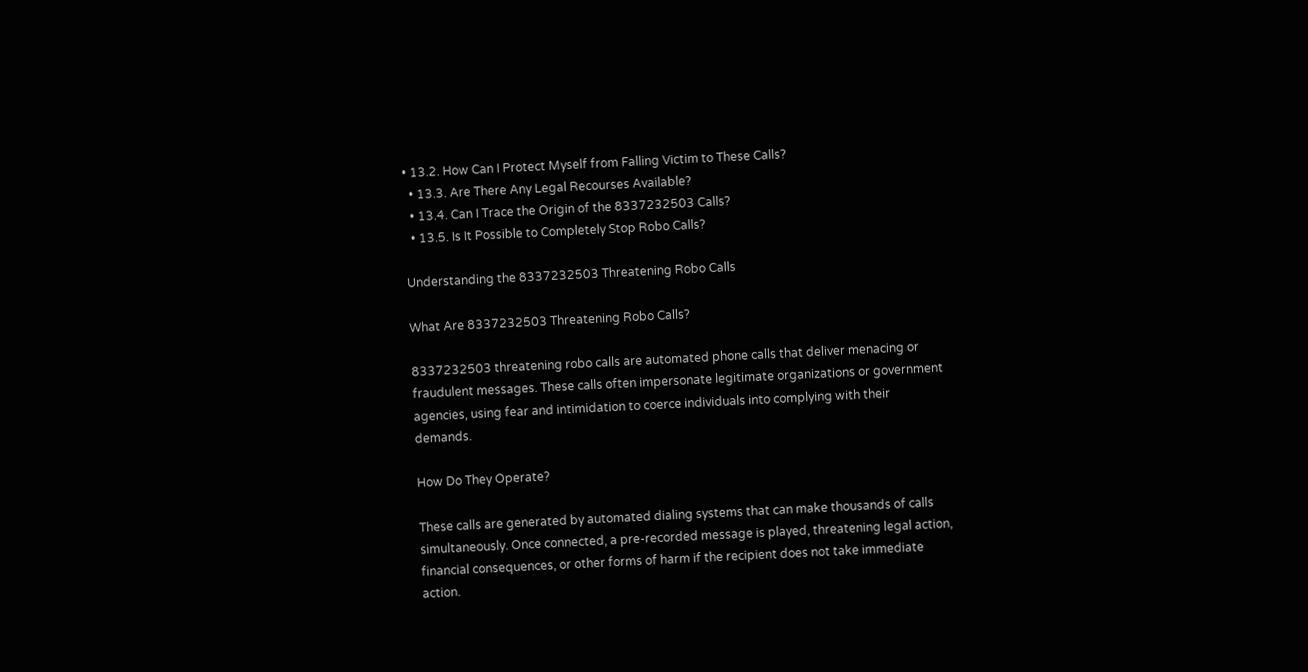• 13.2. How Can I Protect Myself from Falling Victim to These Calls?
  • 13.3. Are There Any Legal Recourses Available?
  • 13.4. Can I Trace the Origin of the 8337232503 Calls?
  • 13.5. Is It Possible to Completely Stop Robo Calls?

Understanding the 8337232503 Threatening Robo Calls

What Are 8337232503 Threatening Robo Calls?

8337232503 threatening robo calls are automated phone calls that deliver menacing or fraudulent messages. These calls often impersonate legitimate organizations or government agencies, using fear and intimidation to coerce individuals into complying with their demands.

How Do They Operate?

These calls are generated by automated dialing systems that can make thousands of calls simultaneously. Once connected, a pre-recorded message is played, threatening legal action, financial consequences, or other forms of harm if the recipient does not take immediate action.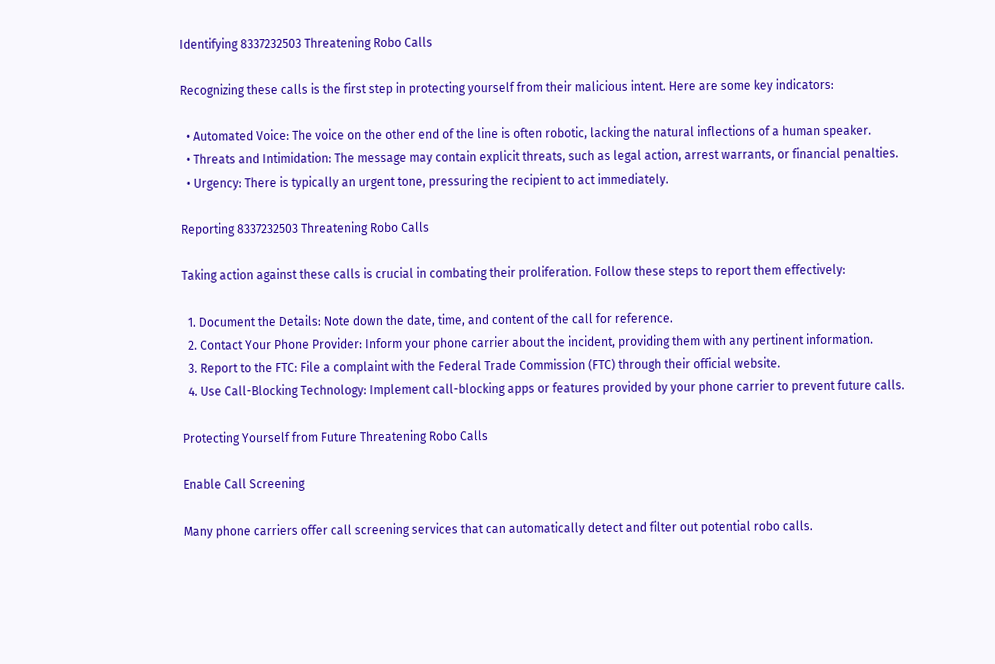Identifying 8337232503 Threatening Robo Calls

Recognizing these calls is the first step in protecting yourself from their malicious intent. Here are some key indicators:

  • Automated Voice: The voice on the other end of the line is often robotic, lacking the natural inflections of a human speaker.
  • Threats and Intimidation: The message may contain explicit threats, such as legal action, arrest warrants, or financial penalties.
  • Urgency: There is typically an urgent tone, pressuring the recipient to act immediately.

Reporting 8337232503 Threatening Robo Calls

Taking action against these calls is crucial in combating their proliferation. Follow these steps to report them effectively:

  1. Document the Details: Note down the date, time, and content of the call for reference.
  2. Contact Your Phone Provider: Inform your phone carrier about the incident, providing them with any pertinent information.
  3. Report to the FTC: File a complaint with the Federal Trade Commission (FTC) through their official website.
  4. Use Call-Blocking Technology: Implement call-blocking apps or features provided by your phone carrier to prevent future calls.

Protecting Yourself from Future Threatening Robo Calls

Enable Call Screening

Many phone carriers offer call screening services that can automatically detect and filter out potential robo calls.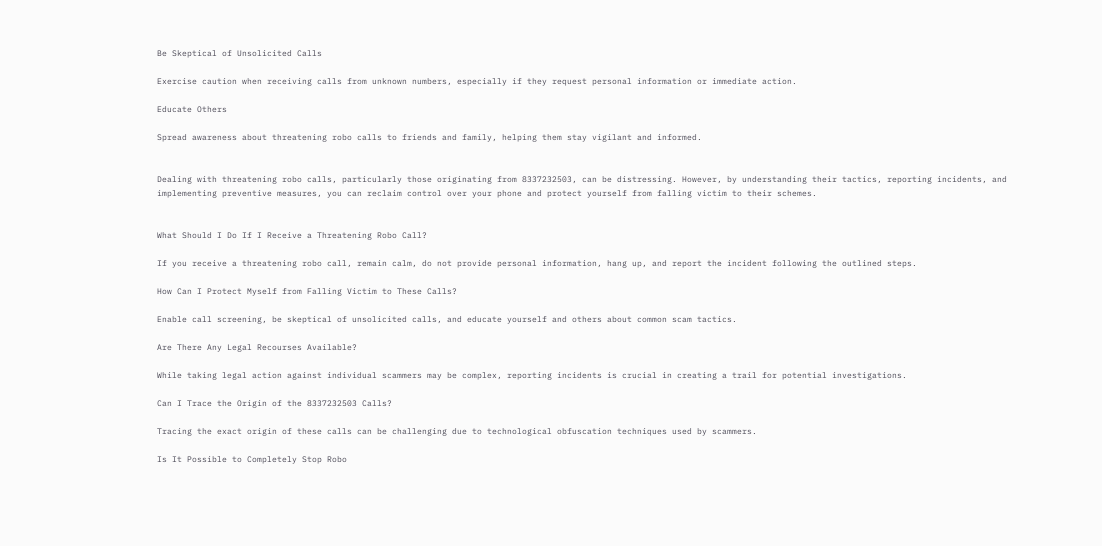Be Skeptical of Unsolicited Calls

Exercise caution when receiving calls from unknown numbers, especially if they request personal information or immediate action.

Educate Others

Spread awareness about threatening robo calls to friends and family, helping them stay vigilant and informed.


Dealing with threatening robo calls, particularly those originating from 8337232503, can be distressing. However, by understanding their tactics, reporting incidents, and implementing preventive measures, you can reclaim control over your phone and protect yourself from falling victim to their schemes.


What Should I Do If I Receive a Threatening Robo Call?

If you receive a threatening robo call, remain calm, do not provide personal information, hang up, and report the incident following the outlined steps.

How Can I Protect Myself from Falling Victim to These Calls?

Enable call screening, be skeptical of unsolicited calls, and educate yourself and others about common scam tactics.

Are There Any Legal Recourses Available?

While taking legal action against individual scammers may be complex, reporting incidents is crucial in creating a trail for potential investigations.

Can I Trace the Origin of the 8337232503 Calls?

Tracing the exact origin of these calls can be challenging due to technological obfuscation techniques used by scammers.

Is It Possible to Completely Stop Robo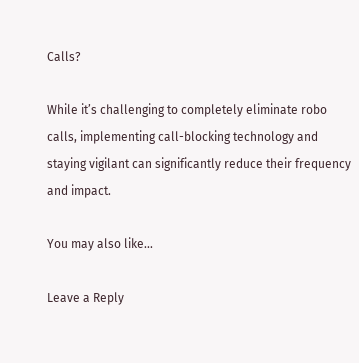Calls?

While it’s challenging to completely eliminate robo calls, implementing call-blocking technology and staying vigilant can significantly reduce their frequency and impact.

You may also like...

Leave a Reply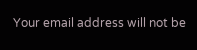Your email address will not be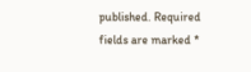published. Required fields are marked *